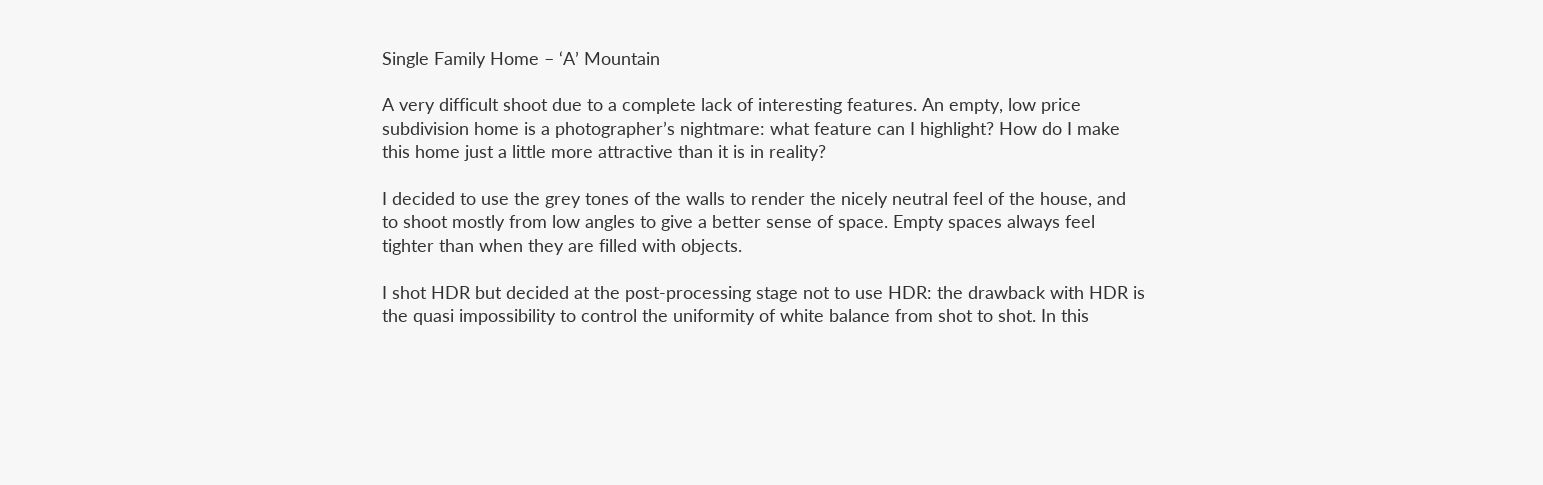Single Family Home – ‘A’ Mountain

A very difficult shoot due to a complete lack of interesting features. An empty, low price subdivision home is a photographer’s nightmare: what feature can I highlight? How do I make this home just a little more attractive than it is in reality?

I decided to use the grey tones of the walls to render the nicely neutral feel of the house, and to shoot mostly from low angles to give a better sense of space. Empty spaces always feel tighter than when they are filled with objects.

I shot HDR but decided at the post-processing stage not to use HDR: the drawback with HDR is the quasi impossibility to control the uniformity of white balance from shot to shot. In this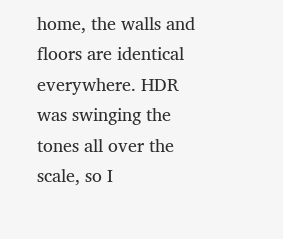home, the walls and floors are identical everywhere. HDR was swinging the tones all over the scale, so I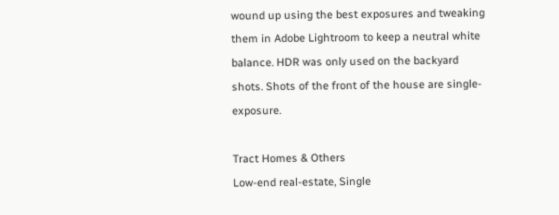wound up using the best exposures and tweaking them in Adobe Lightroom to keep a neutral white balance. HDR was only used on the backyard shots. Shots of the front of the house are single-exposure.

Tract Homes & Others
Low-end real-estate, Single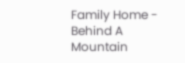Family Home - Behind A Mountain